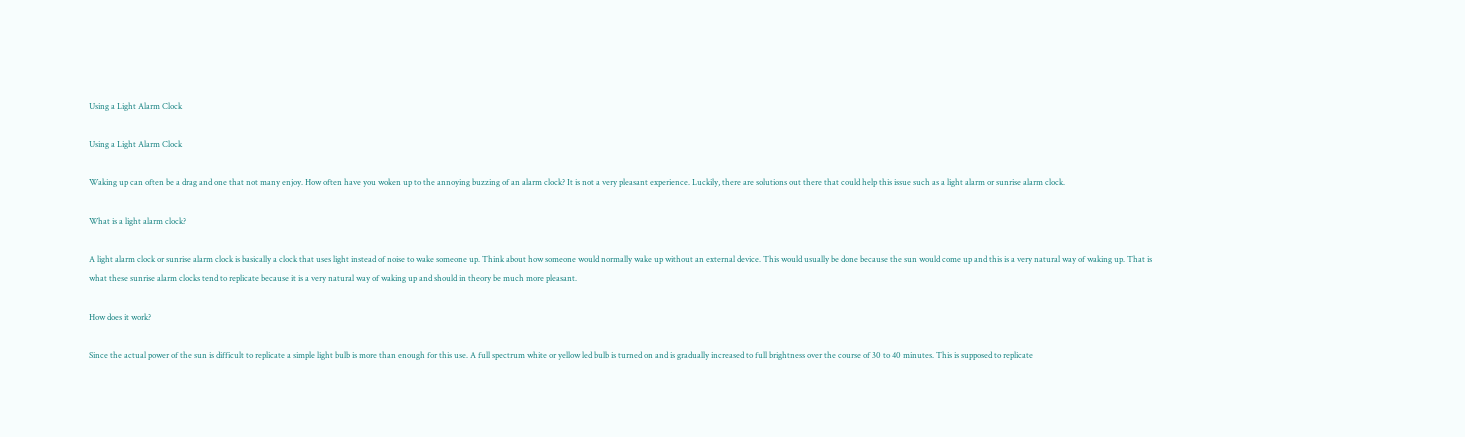Using a Light Alarm Clock

Using a Light Alarm Clock

Waking up can often be a drag and one that not many enjoy. How often have you woken up to the annoying buzzing of an alarm clock? It is not a very pleasant experience. Luckily, there are solutions out there that could help this issue such as a light alarm or sunrise alarm clock.

What is a light alarm clock?

A light alarm clock or sunrise alarm clock is basically a clock that uses light instead of noise to wake someone up. Think about how someone would normally wake up without an external device. This would usually be done because the sun would come up and this is a very natural way of waking up. That is what these sunrise alarm clocks tend to replicate because it is a very natural way of waking up and should in theory be much more pleasant.

How does it work?

Since the actual power of the sun is difficult to replicate a simple light bulb is more than enough for this use. A full spectrum white or yellow led bulb is turned on and is gradually increased to full brightness over the course of 30 to 40 minutes. This is supposed to replicate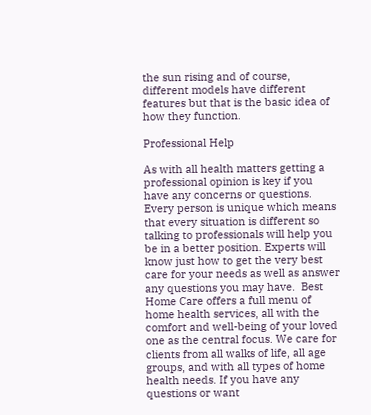the sun rising and of course, different models have different features but that is the basic idea of how they function.

Professional Help

As with all health matters getting a professional opinion is key if you have any concerns or questions. Every person is unique which means that every situation is different so talking to professionals will help you be in a better position. Experts will know just how to get the very best care for your needs as well as answer any questions you may have.  Best Home Care offers a full menu of home health services, all with the comfort and well-being of your loved one as the central focus. We care for clients from all walks of life, all age groups, and with all types of home health needs. If you have any questions or want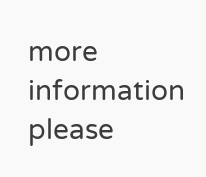more information please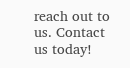reach out to us. Contact us today!